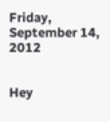Friday, September 14, 2012


Hey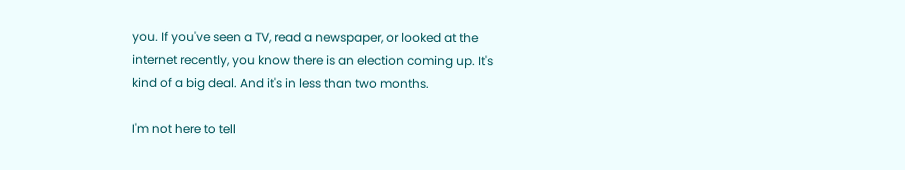you. If you've seen a TV, read a newspaper, or looked at the internet recently, you know there is an election coming up. It's kind of a big deal. And it's in less than two months.

I'm not here to tell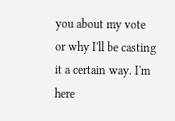you about my vote or why I'll be casting it a certain way. I'm here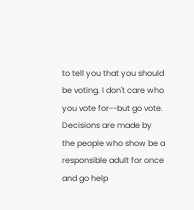to tell you that you should be voting. I don't care who you vote for--but go vote. Decisions are made by the people who show be a responsible adult for once and go help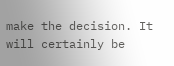make the decision. It will certainly be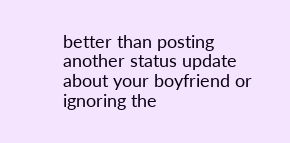better than posting another status update about your boyfriend or ignoring the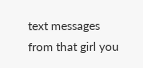text messages from that girl you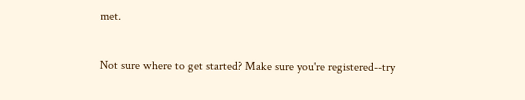met.

Not sure where to get started? Make sure you're registered--try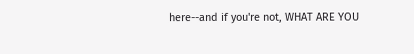here--and if you're not, WHAT ARE YOU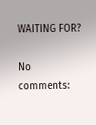WAITING FOR?

No comments: